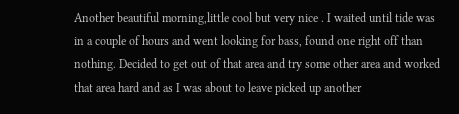Another beautiful morning,little cool but very nice . I waited until tide was in a couple of hours and went looking for bass, found one right off than nothing. Decided to get out of that area and try some other area and worked that area hard and as I was about to leave picked up another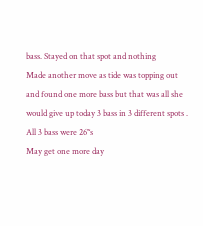bass. Stayed on that spot and nothing
Made another move as tide was topping out and found one more bass but that was all she would give up today 3 bass in 3 different spots . All 3 bass were 26″‘s
May get one more day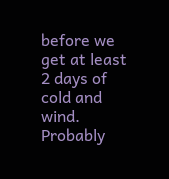before we get at least 2 days of cold and wind. Probably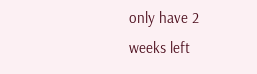only have 2 weeks left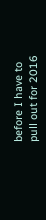before I have to pull out for 2016